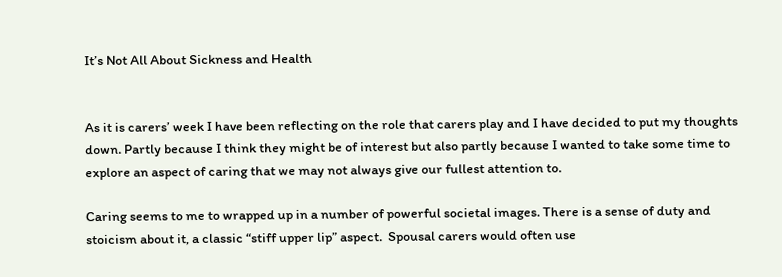It’s Not All About Sickness and Health


As it is carers’ week I have been reflecting on the role that carers play and I have decided to put my thoughts down. Partly because I think they might be of interest but also partly because I wanted to take some time to explore an aspect of caring that we may not always give our fullest attention to.

Caring seems to me to wrapped up in a number of powerful societal images. There is a sense of duty and stoicism about it, a classic “stiff upper lip” aspect.  Spousal carers would often use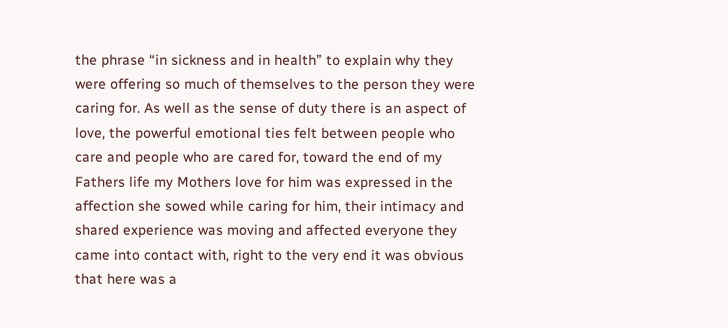the phrase “in sickness and in health” to explain why they were offering so much of themselves to the person they were caring for. As well as the sense of duty there is an aspect of love, the powerful emotional ties felt between people who care and people who are cared for, toward the end of my Fathers life my Mothers love for him was expressed in the affection she sowed while caring for him, their intimacy and shared experience was moving and affected everyone they came into contact with, right to the very end it was obvious that here was a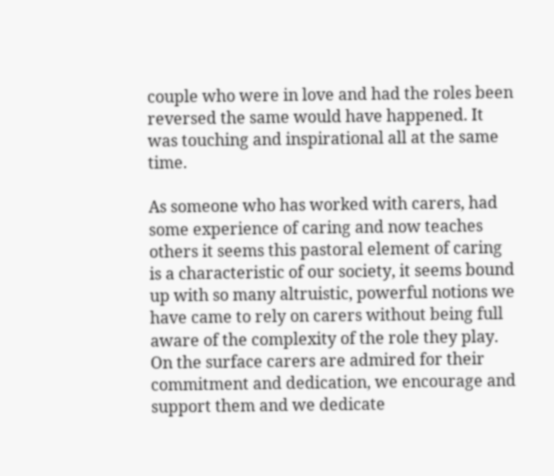couple who were in love and had the roles been reversed the same would have happened. It was touching and inspirational all at the same time.

As someone who has worked with carers, had some experience of caring and now teaches others it seems this pastoral element of caring is a characteristic of our society, it seems bound up with so many altruistic, powerful notions we have came to rely on carers without being full aware of the complexity of the role they play. On the surface carers are admired for their commitment and dedication, we encourage and support them and we dedicate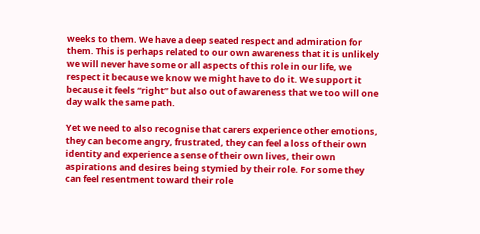weeks to them. We have a deep seated respect and admiration for them. This is perhaps related to our own awareness that it is unlikely we will never have some or all aspects of this role in our life, we respect it because we know we might have to do it. We support it because it feels “right” but also out of awareness that we too will one day walk the same path.

Yet we need to also recognise that carers experience other emotions, they can become angry, frustrated, they can feel a loss of their own identity and experience a sense of their own lives, their own aspirations and desires being stymied by their role. For some they can feel resentment toward their role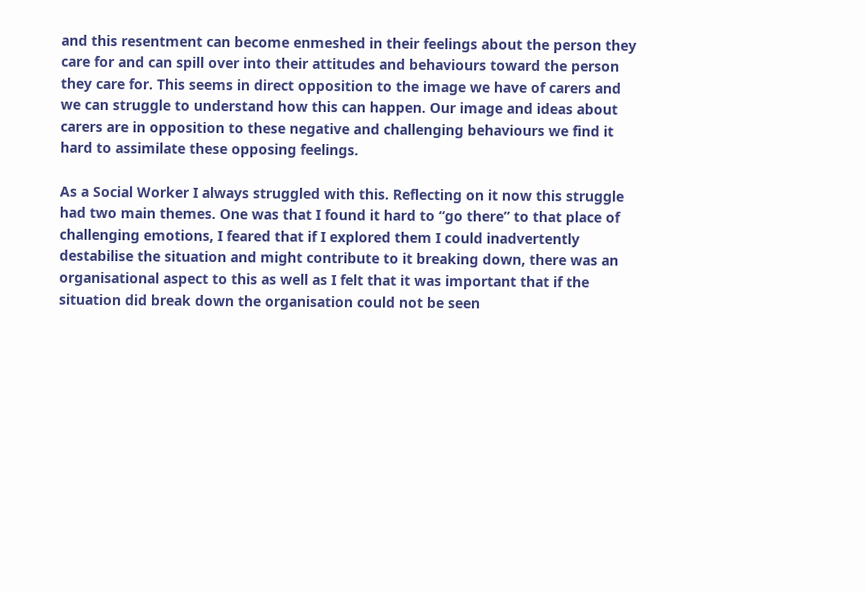and this resentment can become enmeshed in their feelings about the person they care for and can spill over into their attitudes and behaviours toward the person they care for. This seems in direct opposition to the image we have of carers and we can struggle to understand how this can happen. Our image and ideas about carers are in opposition to these negative and challenging behaviours we find it hard to assimilate these opposing feelings.

As a Social Worker I always struggled with this. Reflecting on it now this struggle had two main themes. One was that I found it hard to “go there” to that place of challenging emotions, I feared that if I explored them I could inadvertently destabilise the situation and might contribute to it breaking down, there was an organisational aspect to this as well as I felt that it was important that if the situation did break down the organisation could not be seen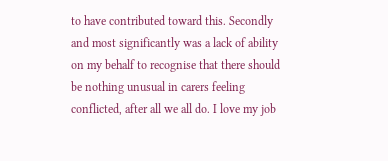to have contributed toward this. Secondly and most significantly was a lack of ability on my behalf to recognise that there should be nothing unusual in carers feeling conflicted, after all we all do. I love my job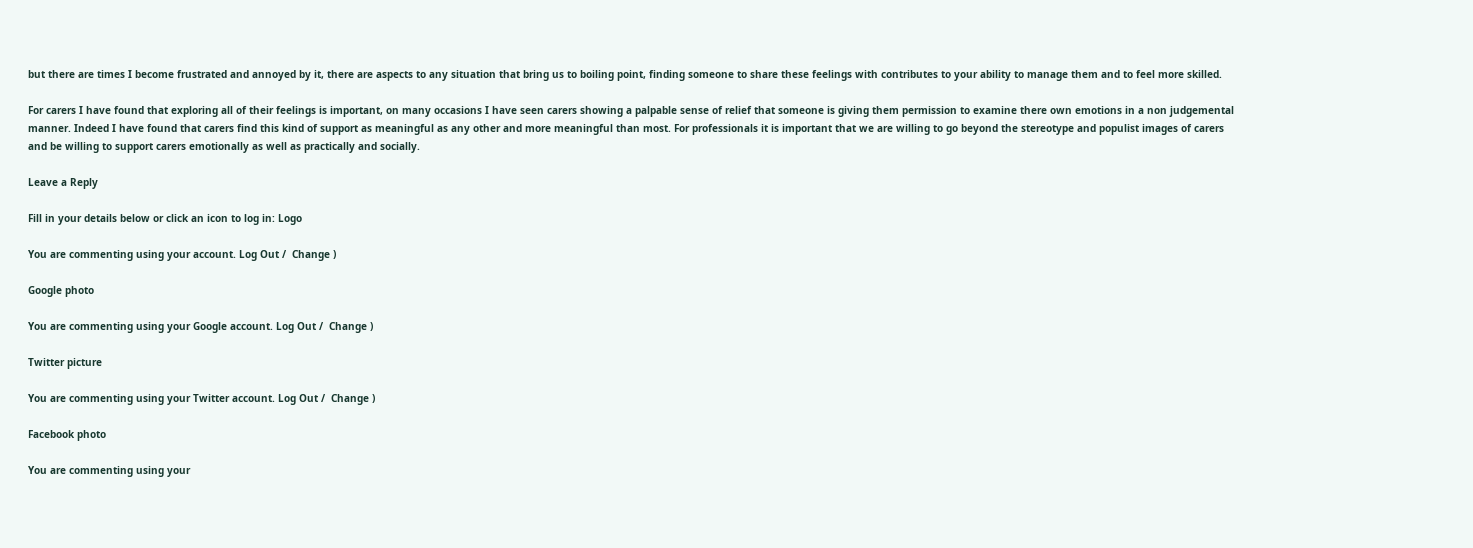but there are times I become frustrated and annoyed by it, there are aspects to any situation that bring us to boiling point, finding someone to share these feelings with contributes to your ability to manage them and to feel more skilled.

For carers I have found that exploring all of their feelings is important, on many occasions I have seen carers showing a palpable sense of relief that someone is giving them permission to examine there own emotions in a non judgemental manner. Indeed I have found that carers find this kind of support as meaningful as any other and more meaningful than most. For professionals it is important that we are willing to go beyond the stereotype and populist images of carers and be willing to support carers emotionally as well as practically and socially.

Leave a Reply

Fill in your details below or click an icon to log in: Logo

You are commenting using your account. Log Out /  Change )

Google photo

You are commenting using your Google account. Log Out /  Change )

Twitter picture

You are commenting using your Twitter account. Log Out /  Change )

Facebook photo

You are commenting using your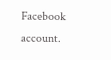Facebook account.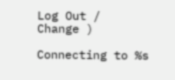Log Out /  Change )

Connecting to %s